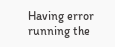Having error running the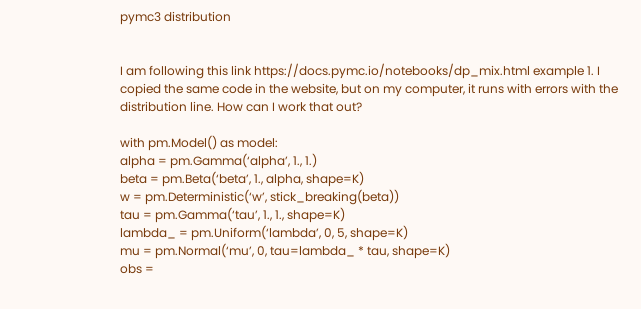pymc3 distribution


I am following this link https://docs.pymc.io/notebooks/dp_mix.html example 1. I copied the same code in the website, but on my computer, it runs with errors with the distribution line. How can I work that out?

with pm.Model() as model:
alpha = pm.Gamma(‘alpha’, 1., 1.)
beta = pm.Beta(‘beta’, 1., alpha, shape=K)
w = pm.Deterministic(‘w’, stick_breaking(beta))
tau = pm.Gamma(‘tau’, 1., 1., shape=K)
lambda_ = pm.Uniform(‘lambda’, 0, 5, shape=K)
mu = pm.Normal(‘mu’, 0, tau=lambda_ * tau, shape=K)
obs =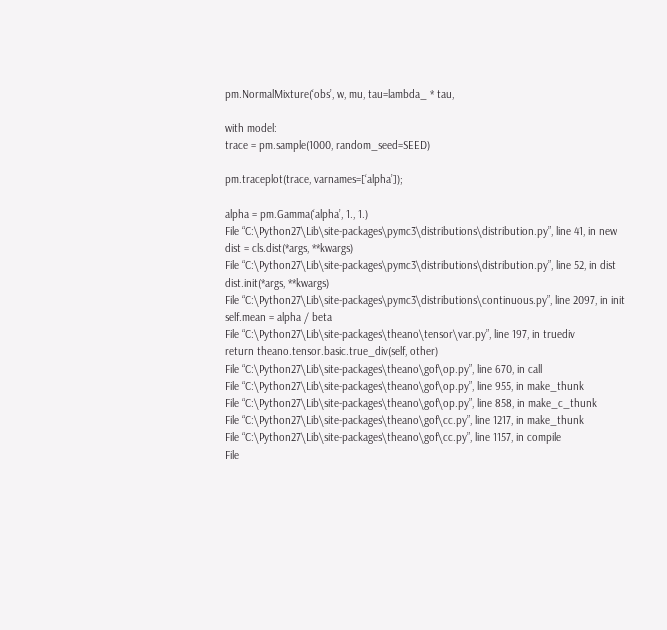pm.NormalMixture(‘obs’, w, mu, tau=lambda_ * tau,

with model:
trace = pm.sample(1000, random_seed=SEED)

pm.traceplot(trace, varnames=[‘alpha’]);

alpha = pm.Gamma(‘alpha’, 1., 1.)
File “C:\Python27\Lib\site-packages\pymc3\distributions\distribution.py”, line 41, in new
dist = cls.dist(*args, **kwargs)
File “C:\Python27\Lib\site-packages\pymc3\distributions\distribution.py”, line 52, in dist
dist.init(*args, **kwargs)
File “C:\Python27\Lib\site-packages\pymc3\distributions\continuous.py”, line 2097, in init
self.mean = alpha / beta
File “C:\Python27\Lib\site-packages\theano\tensor\var.py”, line 197, in truediv
return theano.tensor.basic.true_div(self, other)
File “C:\Python27\Lib\site-packages\theano\gof\op.py”, line 670, in call
File “C:\Python27\Lib\site-packages\theano\gof\op.py”, line 955, in make_thunk
File “C:\Python27\Lib\site-packages\theano\gof\op.py”, line 858, in make_c_thunk
File “C:\Python27\Lib\site-packages\theano\gof\cc.py”, line 1217, in make_thunk
File “C:\Python27\Lib\site-packages\theano\gof\cc.py”, line 1157, in compile
File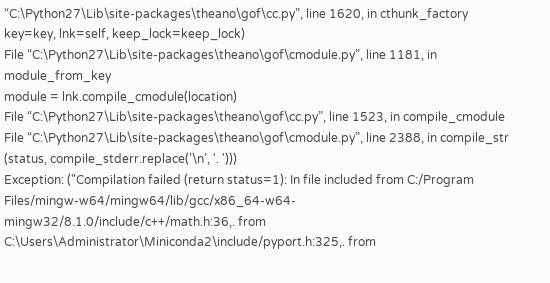“C:\Python27\Lib\site-packages\theano\gof\cc.py”, line 1620, in cthunk_factory
key=key, lnk=self, keep_lock=keep_lock)
File “C:\Python27\Lib\site-packages\theano\gof\cmodule.py”, line 1181, in module_from_key
module = lnk.compile_cmodule(location)
File “C:\Python27\Lib\site-packages\theano\gof\cc.py”, line 1523, in compile_cmodule
File “C:\Python27\Lib\site-packages\theano\gof\cmodule.py”, line 2388, in compile_str
(status, compile_stderr.replace(’\n’, '. ')))
Exception: ("Compilation failed (return status=1): In file included from C:/Program Files/mingw-w64/mingw64/lib/gcc/x86_64-w64-mingw32/8.1.0/include/c++/math.h:36,. from C:\Users\Administrator\Miniconda2\include/pyport.h:325,. from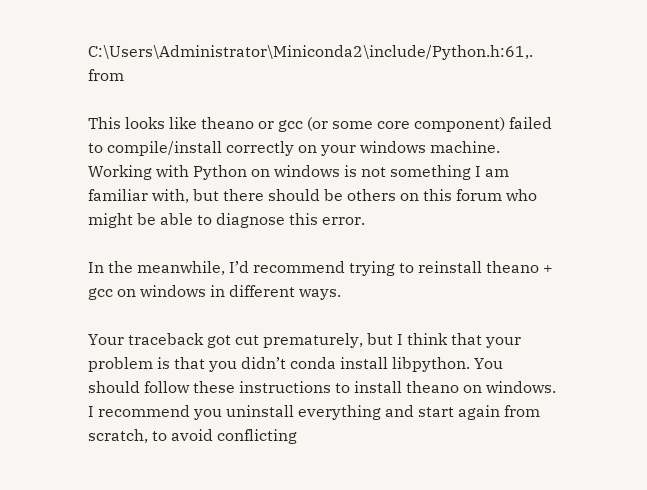C:\Users\Administrator\Miniconda2\include/Python.h:61,. from

This looks like theano or gcc (or some core component) failed to compile/install correctly on your windows machine. Working with Python on windows is not something I am familiar with, but there should be others on this forum who might be able to diagnose this error.

In the meanwhile, I’d recommend trying to reinstall theano + gcc on windows in different ways.

Your traceback got cut prematurely, but I think that your problem is that you didn’t conda install libpython. You should follow these instructions to install theano on windows. I recommend you uninstall everything and start again from scratch, to avoid conflicting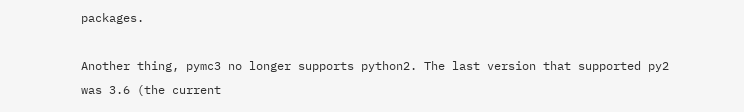packages.

Another thing, pymc3 no longer supports python2. The last version that supported py2 was 3.6 (the current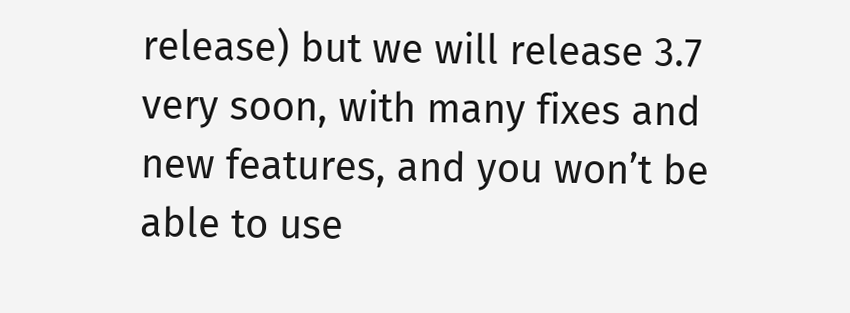release) but we will release 3.7 very soon, with many fixes and new features, and you won’t be able to use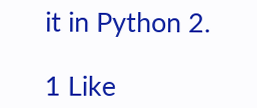it in Python 2.

1 Like